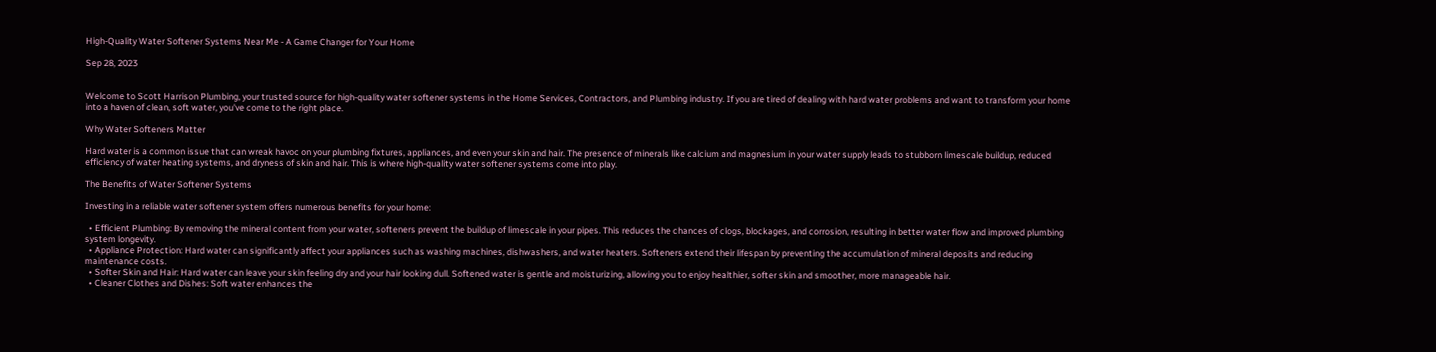High-Quality Water Softener Systems Near Me - A Game Changer for Your Home

Sep 28, 2023


Welcome to Scott Harrison Plumbing, your trusted source for high-quality water softener systems in the Home Services, Contractors, and Plumbing industry. If you are tired of dealing with hard water problems and want to transform your home into a haven of clean, soft water, you've come to the right place.

Why Water Softeners Matter

Hard water is a common issue that can wreak havoc on your plumbing fixtures, appliances, and even your skin and hair. The presence of minerals like calcium and magnesium in your water supply leads to stubborn limescale buildup, reduced efficiency of water heating systems, and dryness of skin and hair. This is where high-quality water softener systems come into play.

The Benefits of Water Softener Systems

Investing in a reliable water softener system offers numerous benefits for your home:

  • Efficient Plumbing: By removing the mineral content from your water, softeners prevent the buildup of limescale in your pipes. This reduces the chances of clogs, blockages, and corrosion, resulting in better water flow and improved plumbing system longevity.
  • Appliance Protection: Hard water can significantly affect your appliances such as washing machines, dishwashers, and water heaters. Softeners extend their lifespan by preventing the accumulation of mineral deposits and reducing maintenance costs.
  • Softer Skin and Hair: Hard water can leave your skin feeling dry and your hair looking dull. Softened water is gentle and moisturizing, allowing you to enjoy healthier, softer skin and smoother, more manageable hair.
  • Cleaner Clothes and Dishes: Soft water enhances the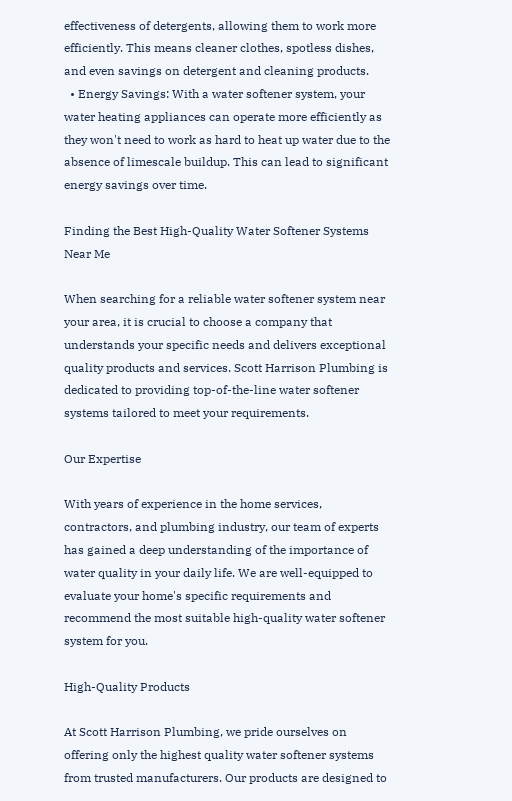effectiveness of detergents, allowing them to work more efficiently. This means cleaner clothes, spotless dishes, and even savings on detergent and cleaning products.
  • Energy Savings: With a water softener system, your water heating appliances can operate more efficiently as they won't need to work as hard to heat up water due to the absence of limescale buildup. This can lead to significant energy savings over time.

Finding the Best High-Quality Water Softener Systems Near Me

When searching for a reliable water softener system near your area, it is crucial to choose a company that understands your specific needs and delivers exceptional quality products and services. Scott Harrison Plumbing is dedicated to providing top-of-the-line water softener systems tailored to meet your requirements.

Our Expertise

With years of experience in the home services, contractors, and plumbing industry, our team of experts has gained a deep understanding of the importance of water quality in your daily life. We are well-equipped to evaluate your home's specific requirements and recommend the most suitable high-quality water softener system for you.

High-Quality Products

At Scott Harrison Plumbing, we pride ourselves on offering only the highest quality water softener systems from trusted manufacturers. Our products are designed to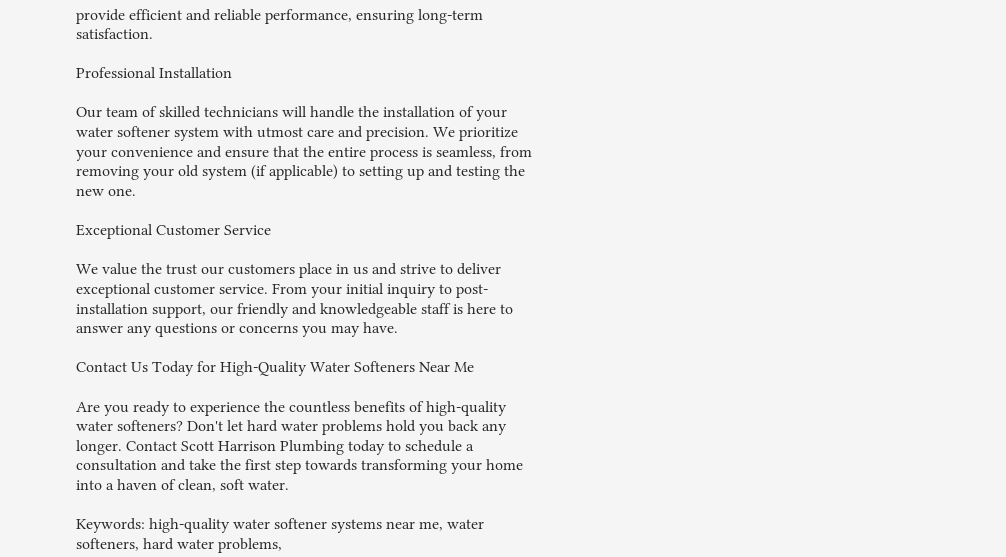provide efficient and reliable performance, ensuring long-term satisfaction.

Professional Installation

Our team of skilled technicians will handle the installation of your water softener system with utmost care and precision. We prioritize your convenience and ensure that the entire process is seamless, from removing your old system (if applicable) to setting up and testing the new one.

Exceptional Customer Service

We value the trust our customers place in us and strive to deliver exceptional customer service. From your initial inquiry to post-installation support, our friendly and knowledgeable staff is here to answer any questions or concerns you may have.

Contact Us Today for High-Quality Water Softeners Near Me

Are you ready to experience the countless benefits of high-quality water softeners? Don't let hard water problems hold you back any longer. Contact Scott Harrison Plumbing today to schedule a consultation and take the first step towards transforming your home into a haven of clean, soft water.

Keywords: high-quality water softener systems near me, water softeners, hard water problems,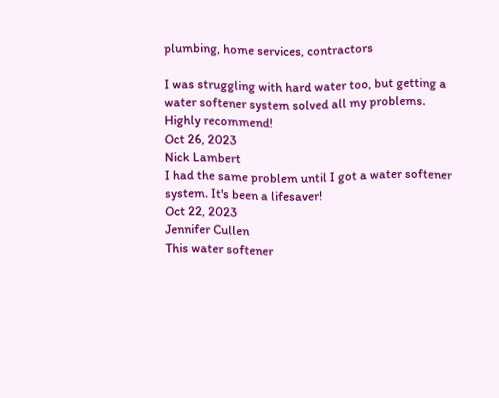plumbing, home services, contractors

I was struggling with hard water too, but getting a water softener system solved all my problems. Highly recommend!
Oct 26, 2023
Nick Lambert
I had the same problem until I got a water softener system. It's been a lifesaver!
Oct 22, 2023
Jennifer Cullen
This water softener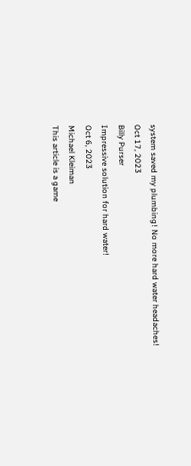system saved my plumbing! No more hard water headaches!
Oct 17, 2023
Billy Purser
Impressive solution for hard water!
Oct 6, 2023
Michael Kleiman
This article is a game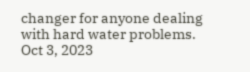changer for anyone dealing with hard water problems.
Oct 3, 2023